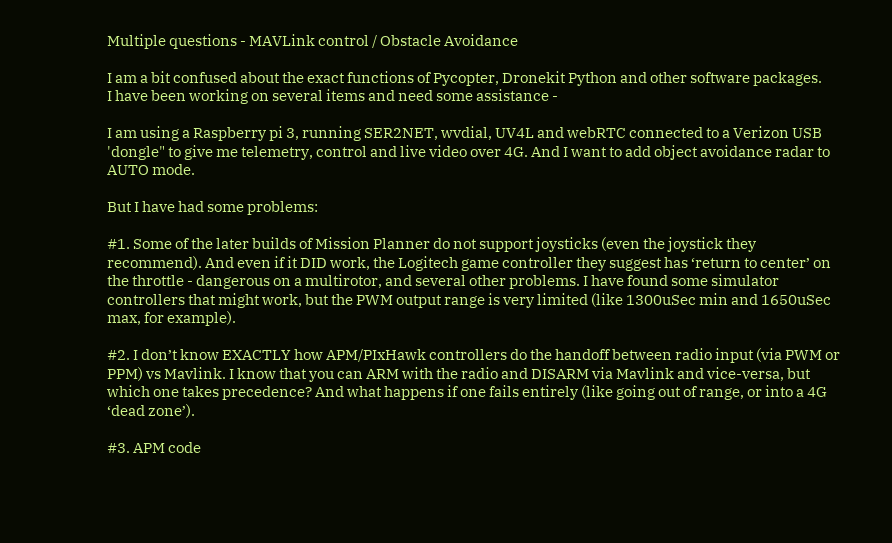Multiple questions - MAVLink control / Obstacle Avoidance

I am a bit confused about the exact functions of Pycopter, Dronekit Python and other software packages.
I have been working on several items and need some assistance -

I am using a Raspberry pi 3, running SER2NET, wvdial, UV4L and webRTC connected to a Verizon USB 'dongle" to give me telemetry, control and live video over 4G. And I want to add object avoidance radar to AUTO mode.

But I have had some problems:

#1. Some of the later builds of Mission Planner do not support joysticks (even the joystick they recommend). And even if it DID work, the Logitech game controller they suggest has ‘return to center’ on the throttle - dangerous on a multirotor, and several other problems. I have found some simulator controllers that might work, but the PWM output range is very limited (like 1300uSec min and 1650uSec max, for example).

#2. I don’t know EXACTLY how APM/PIxHawk controllers do the handoff between radio input (via PWM or PPM) vs Mavlink. I know that you can ARM with the radio and DISARM via Mavlink and vice-versa, but which one takes precedence? And what happens if one fails entirely (like going out of range, or into a 4G ‘dead zone’).

#3. APM code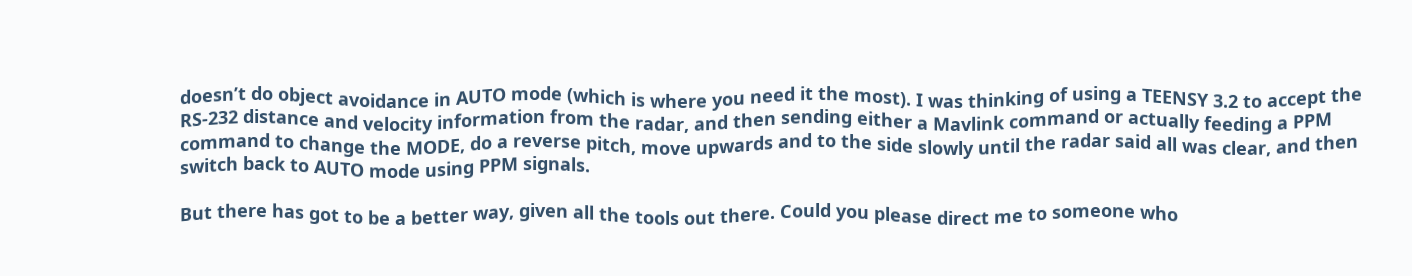doesn’t do object avoidance in AUTO mode (which is where you need it the most). I was thinking of using a TEENSY 3.2 to accept the RS-232 distance and velocity information from the radar, and then sending either a Mavlink command or actually feeding a PPM command to change the MODE, do a reverse pitch, move upwards and to the side slowly until the radar said all was clear, and then switch back to AUTO mode using PPM signals.

But there has got to be a better way, given all the tools out there. Could you please direct me to someone who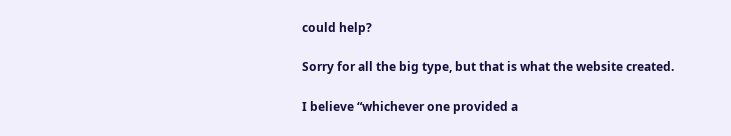could help?

Sorry for all the big type, but that is what the website created.

I believe “whichever one provided a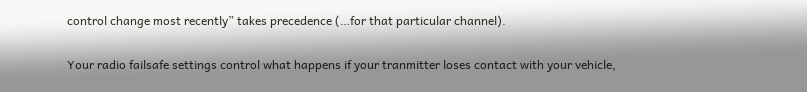control change most recently” takes precedence (…for that particular channel).

Your radio failsafe settings control what happens if your tranmitter loses contact with your vehicle,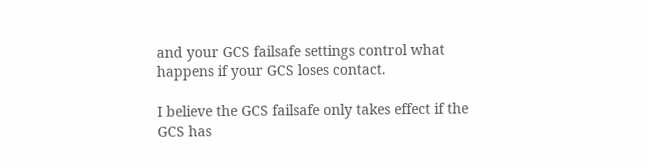and your GCS failsafe settings control what happens if your GCS loses contact.

I believe the GCS failsafe only takes effect if the GCS has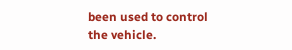been used to control the vehicle.